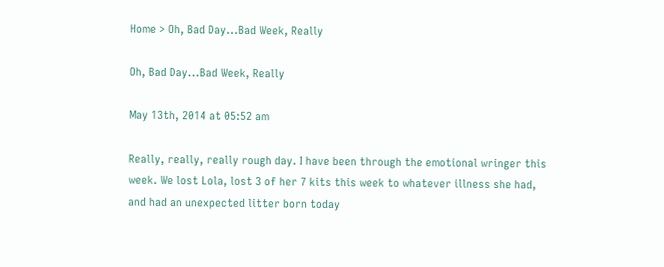Home > Oh, Bad Day...Bad Week, Really

Oh, Bad Day...Bad Week, Really

May 13th, 2014 at 05:52 am

Really, really, really rough day. I have been through the emotional wringer this week. We lost Lola, lost 3 of her 7 kits this week to whatever illness she had, and had an unexpected litter born today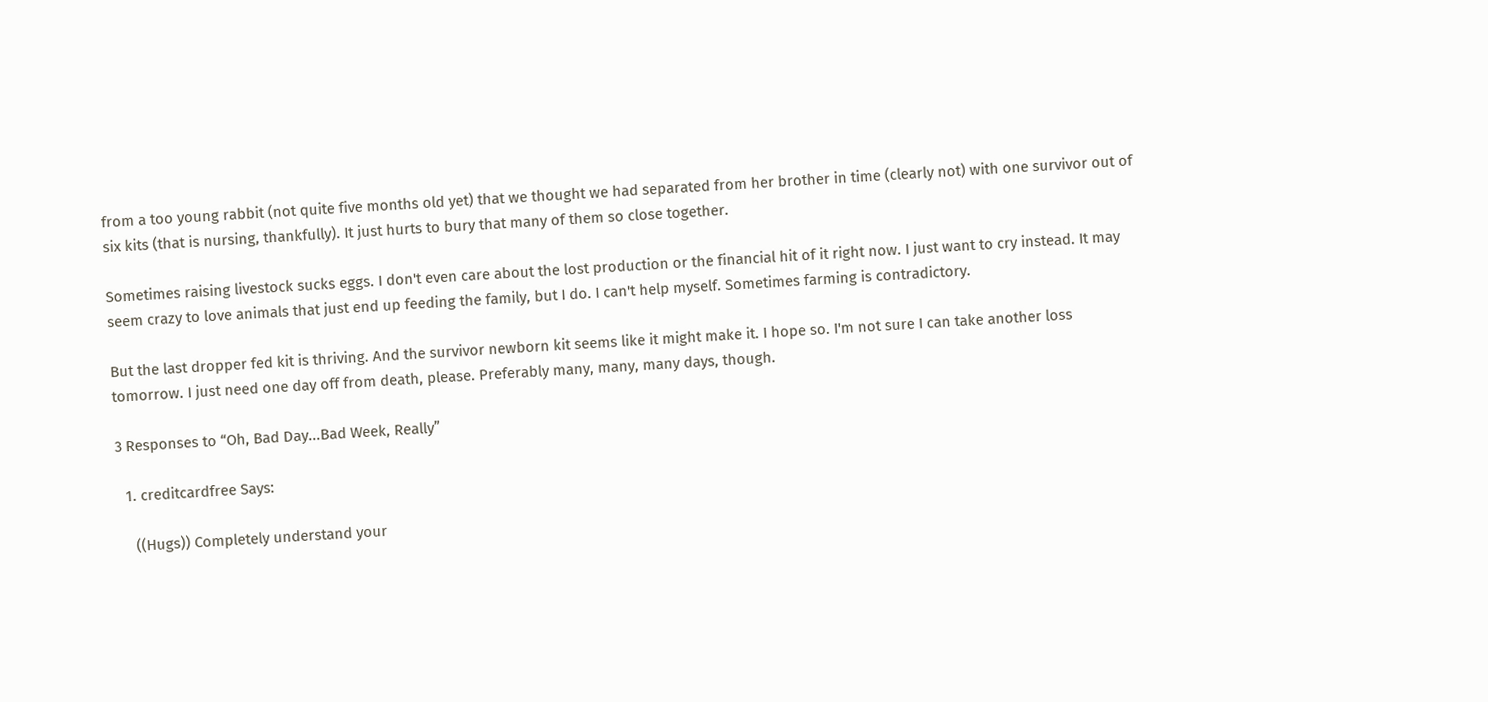from a too young rabbit (not quite five months old yet) that we thought we had separated from her brother in time (clearly not) with one survivor out of six kits (that is nursing, thankfully). It just hurts to bury that many of them so close together.

Sometimes raising livestock sucks eggs. I don't even care about the lost production or the financial hit of it right now. I just want to cry instead. It may seem crazy to love animals that just end up feeding the family, but I do. I can't help myself. Sometimes farming is contradictory.

But the last dropper fed kit is thriving. And the survivor newborn kit seems like it might make it. I hope so. I'm not sure I can take another loss tomorrow. I just need one day off from death, please. Preferably many, many, many days, though.

3 Responses to “Oh, Bad Day...Bad Week, Really”

  1. creditcardfree Says:

    ((Hugs)) Completely understand your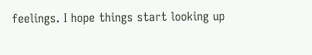feelings. I hope things start looking up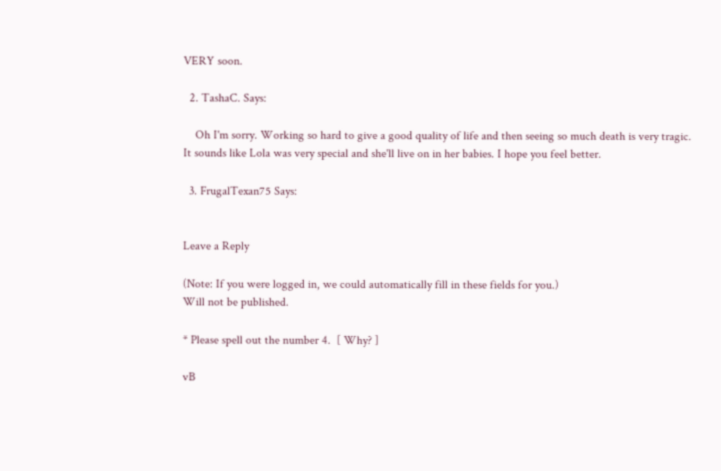VERY soon.

  2. TashaC. Says:

    Oh I'm sorry. Working so hard to give a good quality of life and then seeing so much death is very tragic. It sounds like Lola was very special and she'll live on in her babies. I hope you feel better.

  3. FrugalTexan75 Says:


Leave a Reply

(Note: If you were logged in, we could automatically fill in these fields for you.)
Will not be published.

* Please spell out the number 4.  [ Why? ]

vB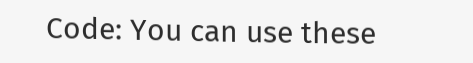Code: You can use these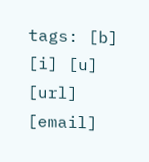tags: [b] [i] [u] [url] [email]